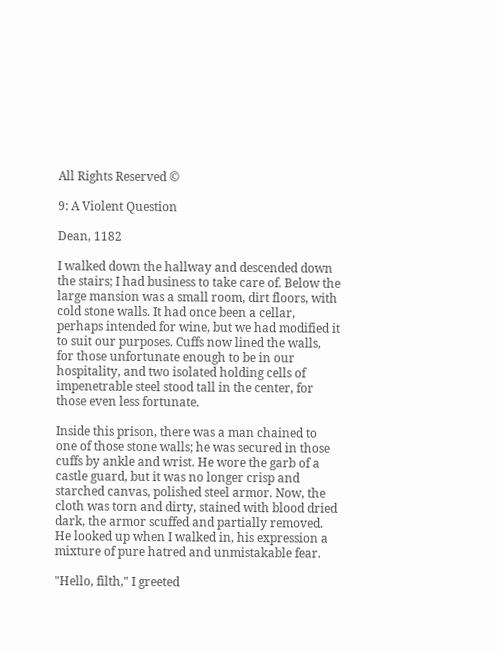All Rights Reserved ©

9: A Violent Question

Dean, 1182

I walked down the hallway and descended down the stairs; I had business to take care of. Below the large mansion was a small room, dirt floors, with cold stone walls. It had once been a cellar, perhaps intended for wine, but we had modified it to suit our purposes. Cuffs now lined the walls, for those unfortunate enough to be in our hospitality, and two isolated holding cells of impenetrable steel stood tall in the center, for those even less fortunate.

Inside this prison, there was a man chained to one of those stone walls; he was secured in those cuffs by ankle and wrist. He wore the garb of a castle guard, but it was no longer crisp and starched canvas, polished steel armor. Now, the cloth was torn and dirty, stained with blood dried dark, the armor scuffed and partially removed. He looked up when I walked in, his expression a mixture of pure hatred and unmistakable fear.

"Hello, filth," I greeted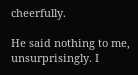cheerfully.

He said nothing to me, unsurprisingly. I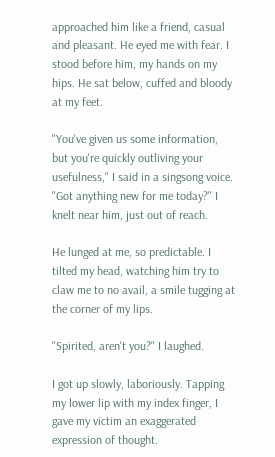approached him like a friend, casual and pleasant. He eyed me with fear. I stood before him, my hands on my hips. He sat below, cuffed and bloody at my feet.

"You've given us some information, but you're quickly outliving your usefulness," I said in a singsong voice. "Got anything new for me today?" I knelt near him, just out of reach.

He lunged at me, so predictable. I tilted my head, watching him try to claw me to no avail, a smile tugging at the corner of my lips.

"Spirited, aren't you?" I laughed.

I got up slowly, laboriously. Tapping my lower lip with my index finger, I gave my victim an exaggerated expression of thought.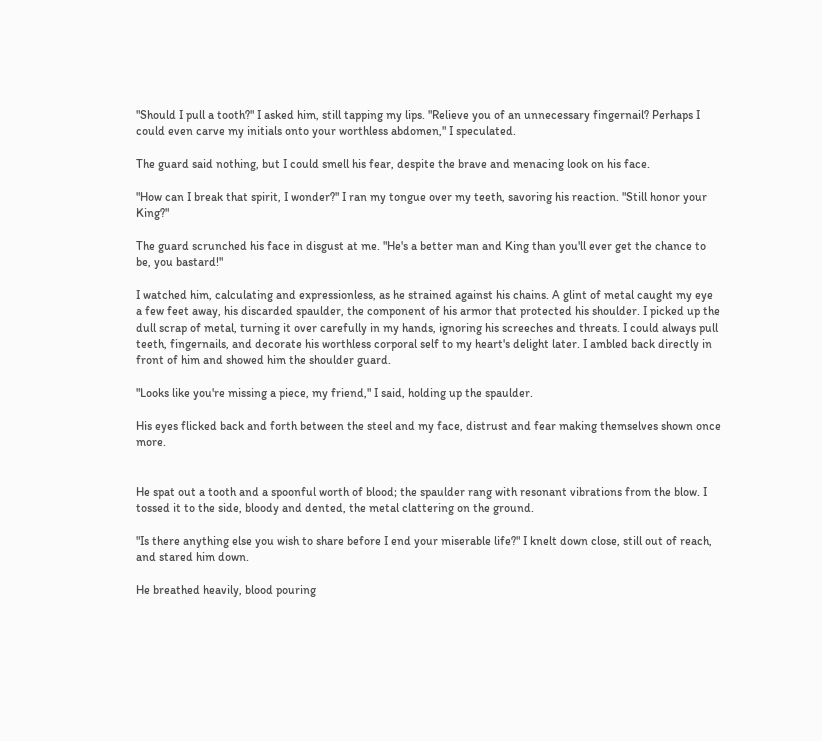"Should I pull a tooth?" I asked him, still tapping my lips. "Relieve you of an unnecessary fingernail? Perhaps I could even carve my initials onto your worthless abdomen," I speculated.

The guard said nothing, but I could smell his fear, despite the brave and menacing look on his face.

"How can I break that spirit, I wonder?" I ran my tongue over my teeth, savoring his reaction. "Still honor your King?"

The guard scrunched his face in disgust at me. "He's a better man and King than you'll ever get the chance to be, you bastard!"

I watched him, calculating and expressionless, as he strained against his chains. A glint of metal caught my eye a few feet away, his discarded spaulder, the component of his armor that protected his shoulder. I picked up the dull scrap of metal, turning it over carefully in my hands, ignoring his screeches and threats. I could always pull teeth, fingernails, and decorate his worthless corporal self to my heart's delight later. I ambled back directly in front of him and showed him the shoulder guard.

"Looks like you're missing a piece, my friend," I said, holding up the spaulder.

His eyes flicked back and forth between the steel and my face, distrust and fear making themselves shown once more.


He spat out a tooth and a spoonful worth of blood; the spaulder rang with resonant vibrations from the blow. I tossed it to the side, bloody and dented, the metal clattering on the ground.

"Is there anything else you wish to share before I end your miserable life?" I knelt down close, still out of reach, and stared him down.

He breathed heavily, blood pouring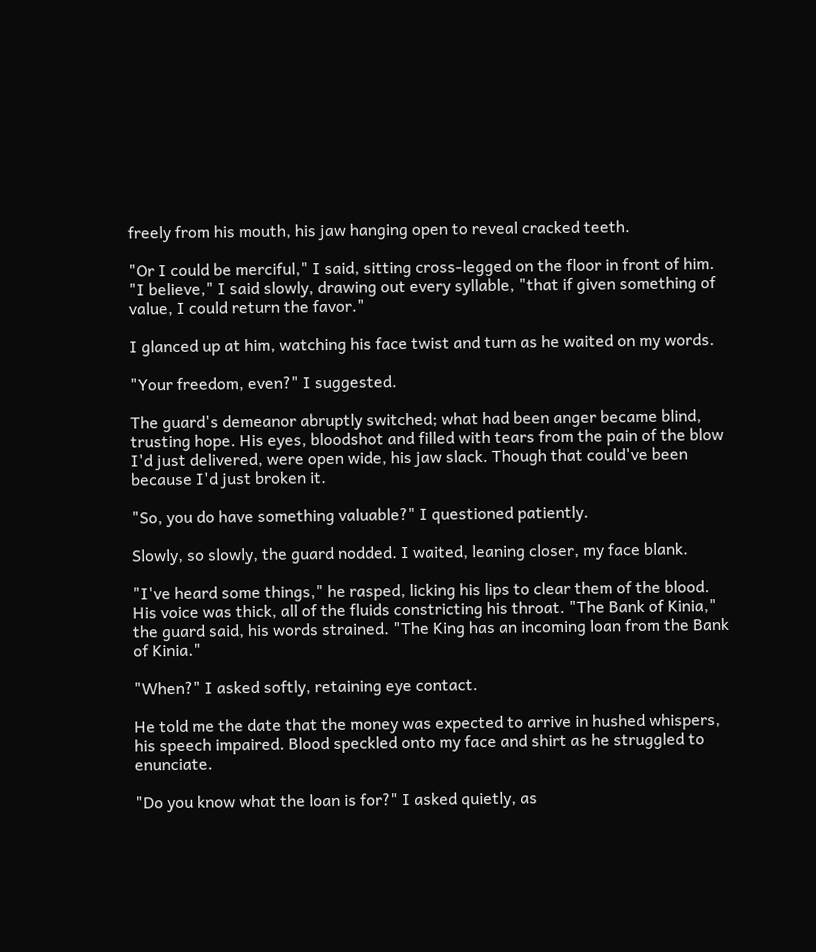freely from his mouth, his jaw hanging open to reveal cracked teeth.

"Or I could be merciful," I said, sitting cross-legged on the floor in front of him. "I believe," I said slowly, drawing out every syllable, "that if given something of value, I could return the favor."

I glanced up at him, watching his face twist and turn as he waited on my words.

"Your freedom, even?" I suggested.

The guard's demeanor abruptly switched; what had been anger became blind, trusting hope. His eyes, bloodshot and filled with tears from the pain of the blow I'd just delivered, were open wide, his jaw slack. Though that could've been because I'd just broken it.

"So, you do have something valuable?" I questioned patiently.

Slowly, so slowly, the guard nodded. I waited, leaning closer, my face blank.

"I've heard some things," he rasped, licking his lips to clear them of the blood. His voice was thick, all of the fluids constricting his throat. "The Bank of Kinia," the guard said, his words strained. "The King has an incoming loan from the Bank of Kinia."

"When?" I asked softly, retaining eye contact.

He told me the date that the money was expected to arrive in hushed whispers, his speech impaired. Blood speckled onto my face and shirt as he struggled to enunciate.

"Do you know what the loan is for?" I asked quietly, as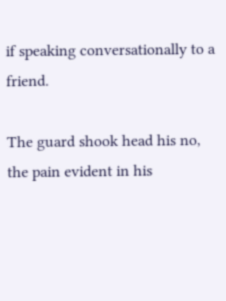if speaking conversationally to a friend.

The guard shook head his no, the pain evident in his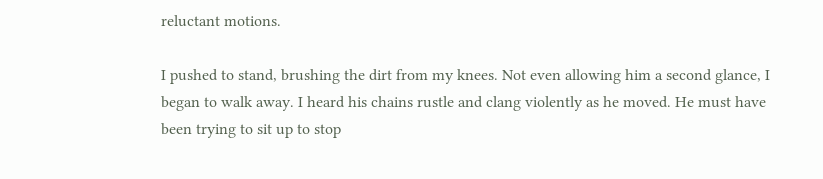reluctant motions.

I pushed to stand, brushing the dirt from my knees. Not even allowing him a second glance, I began to walk away. I heard his chains rustle and clang violently as he moved. He must have been trying to sit up to stop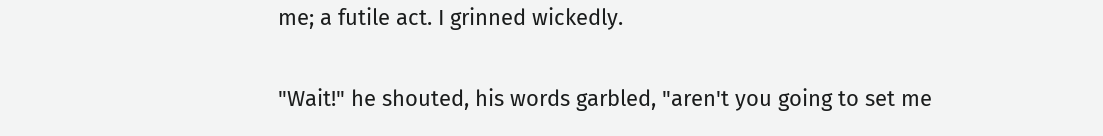me; a futile act. I grinned wickedly.

"Wait!" he shouted, his words garbled, "aren't you going to set me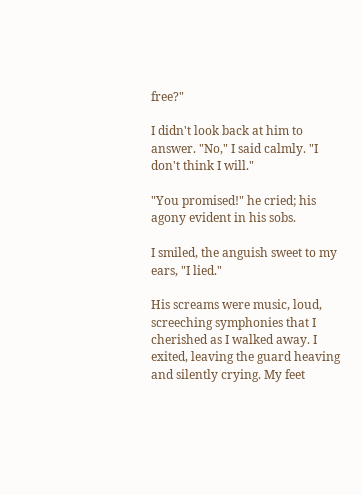free?"

I didn't look back at him to answer. "No," I said calmly. "I don't think I will."

"You promised!" he cried; his agony evident in his sobs.

I smiled, the anguish sweet to my ears, "I lied."

His screams were music, loud, screeching symphonies that I cherished as I walked away. I exited, leaving the guard heaving and silently crying. My feet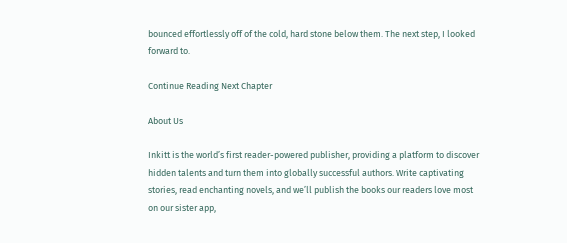bounced effortlessly off of the cold, hard stone below them. The next step, I looked forward to.

Continue Reading Next Chapter

About Us

Inkitt is the world’s first reader-powered publisher, providing a platform to discover hidden talents and turn them into globally successful authors. Write captivating stories, read enchanting novels, and we’ll publish the books our readers love most on our sister app,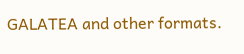GALATEA and other formats.